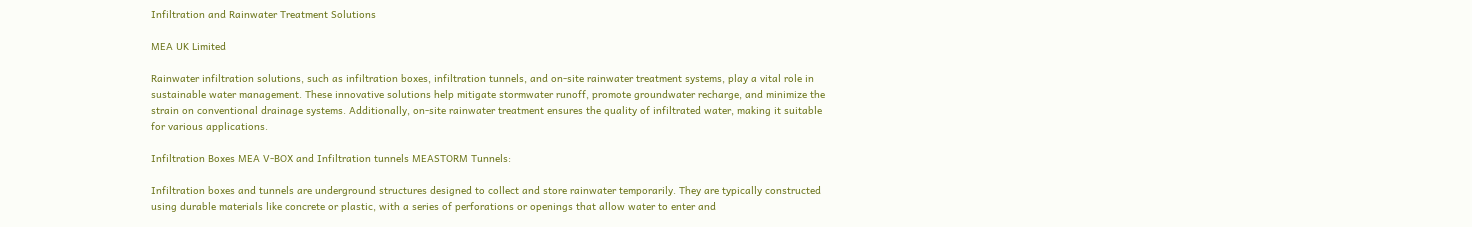Infiltration and Rainwater Treatment Solutions

MEA UK Limited

Rainwater infiltration solutions, such as infiltration boxes, infiltration tunnels, and on-site rainwater treatment systems, play a vital role in sustainable water management. These innovative solutions help mitigate stormwater runoff, promote groundwater recharge, and minimize the strain on conventional drainage systems. Additionally, on-site rainwater treatment ensures the quality of infiltrated water, making it suitable for various applications.

Infiltration Boxes MEA V-BOX and Infiltration tunnels MEASTORM Tunnels:

Infiltration boxes and tunnels are underground structures designed to collect and store rainwater temporarily. They are typically constructed using durable materials like concrete or plastic, with a series of perforations or openings that allow water to enter and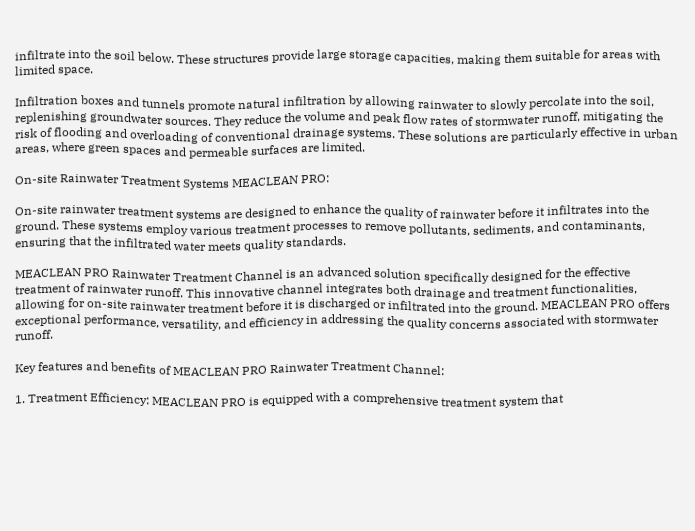infiltrate into the soil below. These structures provide large storage capacities, making them suitable for areas with limited space.

Infiltration boxes and tunnels promote natural infiltration by allowing rainwater to slowly percolate into the soil, replenishing groundwater sources. They reduce the volume and peak flow rates of stormwater runoff, mitigating the risk of flooding and overloading of conventional drainage systems. These solutions are particularly effective in urban areas, where green spaces and permeable surfaces are limited.

On-site Rainwater Treatment Systems MEACLEAN PRO:

On-site rainwater treatment systems are designed to enhance the quality of rainwater before it infiltrates into the ground. These systems employ various treatment processes to remove pollutants, sediments, and contaminants, ensuring that the infiltrated water meets quality standards.

MEACLEAN PRO Rainwater Treatment Channel is an advanced solution specifically designed for the effective treatment of rainwater runoff. This innovative channel integrates both drainage and treatment functionalities, allowing for on-site rainwater treatment before it is discharged or infiltrated into the ground. MEACLEAN PRO offers exceptional performance, versatility, and efficiency in addressing the quality concerns associated with stormwater runoff.

Key features and benefits of MEACLEAN PRO Rainwater Treatment Channel:

1. Treatment Efficiency: MEACLEAN PRO is equipped with a comprehensive treatment system that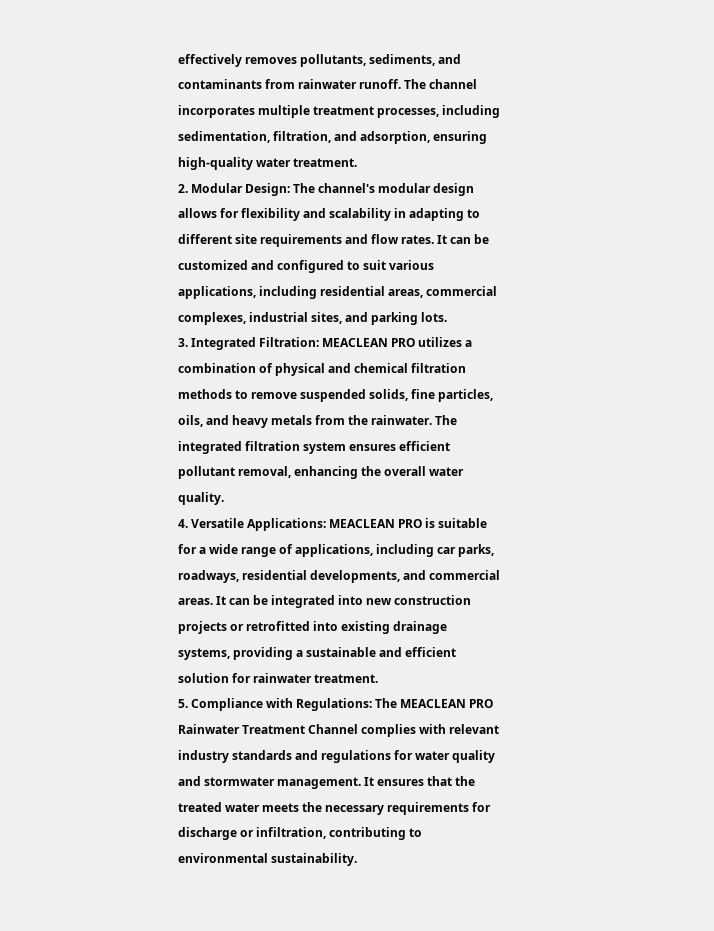effectively removes pollutants, sediments, and contaminants from rainwater runoff. The channel incorporates multiple treatment processes, including sedimentation, filtration, and adsorption, ensuring high-quality water treatment.
2. Modular Design: The channel's modular design allows for flexibility and scalability in adapting to different site requirements and flow rates. It can be customized and configured to suit various applications, including residential areas, commercial complexes, industrial sites, and parking lots.
3. Integrated Filtration: MEACLEAN PRO utilizes a combination of physical and chemical filtration methods to remove suspended solids, fine particles, oils, and heavy metals from the rainwater. The integrated filtration system ensures efficient pollutant removal, enhancing the overall water quality.
4. Versatile Applications: MEACLEAN PRO is suitable for a wide range of applications, including car parks, roadways, residential developments, and commercial areas. It can be integrated into new construction projects or retrofitted into existing drainage systems, providing a sustainable and efficient solution for rainwater treatment.
5. Compliance with Regulations: The MEACLEAN PRO Rainwater Treatment Channel complies with relevant industry standards and regulations for water quality and stormwater management. It ensures that the treated water meets the necessary requirements for discharge or infiltration, contributing to environmental sustainability.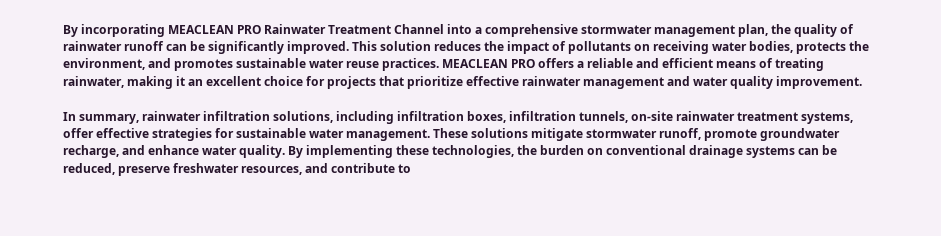By incorporating MEACLEAN PRO Rainwater Treatment Channel into a comprehensive stormwater management plan, the quality of rainwater runoff can be significantly improved. This solution reduces the impact of pollutants on receiving water bodies, protects the environment, and promotes sustainable water reuse practices. MEACLEAN PRO offers a reliable and efficient means of treating rainwater, making it an excellent choice for projects that prioritize effective rainwater management and water quality improvement.

In summary, rainwater infiltration solutions, including infiltration boxes, infiltration tunnels, on-site rainwater treatment systems, offer effective strategies for sustainable water management. These solutions mitigate stormwater runoff, promote groundwater recharge, and enhance water quality. By implementing these technologies, the burden on conventional drainage systems can be reduced, preserve freshwater resources, and contribute to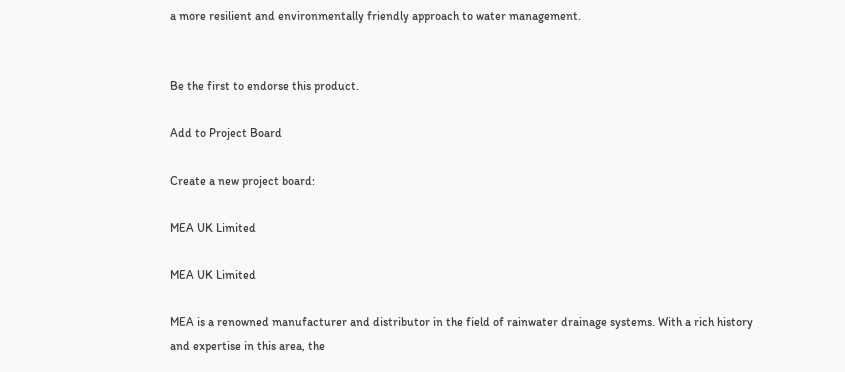a more resilient and environmentally friendly approach to water management.


Be the first to endorse this product.

Add to Project Board

Create a new project board:

MEA UK Limited

MEA UK Limited

MEA is a renowned manufacturer and distributor in the field of rainwater drainage systems. With a rich history and expertise in this area, the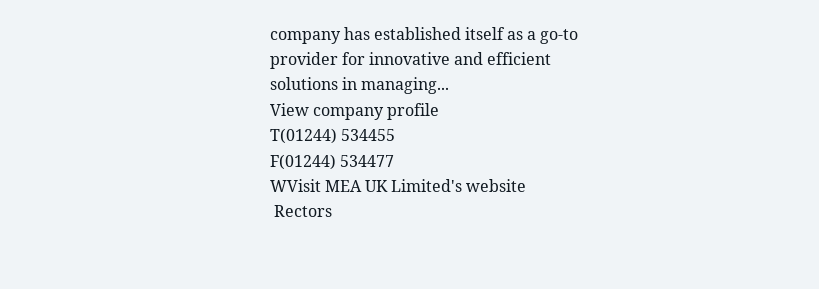company has established itself as a go-to provider for innovative and efficient solutions in managing...
View company profile
T(01244) 534455
F(01244) 534477
WVisit MEA UK Limited's website
 Rectors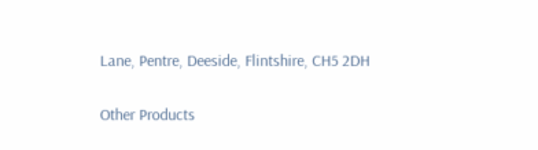Lane, Pentre, Deeside, Flintshire, CH5 2DH

Other Products